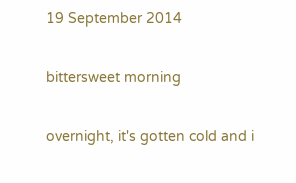19 September 2014

bittersweet morning

overnight, it's gotten cold and i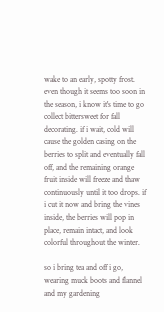wake to an early, spotty frost. even though it seems too soon in the season, i know it's time to go collect bittersweet for fall decorating. if i wait, cold will cause the golden casing on the berries to split and eventually fall off, and the remaining orange fruit inside will freeze and thaw continuously until it too drops. if i cut it now and bring the vines inside, the berries will pop in place, remain intact, and look colorful throughout the winter.

so i bring tea and off i go, wearing muck boots and flannel and my gardening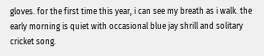gloves. for the first time this year, i can see my breath as i walk. the early morning is quiet with occasional blue jay shrill and solitary cricket song.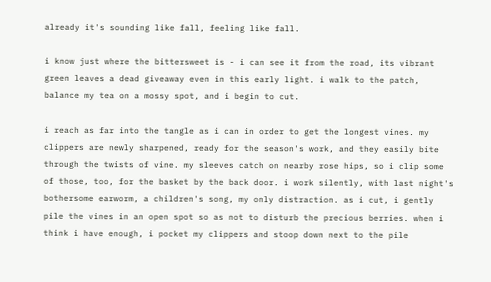already it's sounding like fall, feeling like fall.

i know just where the bittersweet is - i can see it from the road, its vibrant green leaves a dead giveaway even in this early light. i walk to the patch, balance my tea on a mossy spot, and i begin to cut.

i reach as far into the tangle as i can in order to get the longest vines. my clippers are newly sharpened, ready for the season's work, and they easily bite through the twists of vine. my sleeves catch on nearby rose hips, so i clip some of those, too, for the basket by the back door. i work silently, with last night's bothersome earworm, a children's song, my only distraction. as i cut, i gently pile the vines in an open spot so as not to disturb the precious berries. when i think i have enough, i pocket my clippers and stoop down next to the pile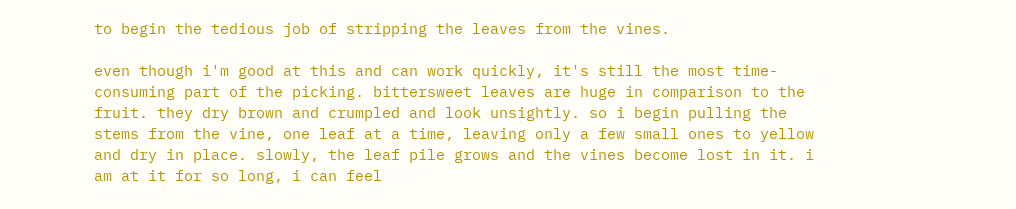to begin the tedious job of stripping the leaves from the vines.

even though i'm good at this and can work quickly, it's still the most time-consuming part of the picking. bittersweet leaves are huge in comparison to the fruit. they dry brown and crumpled and look unsightly. so i begin pulling the stems from the vine, one leaf at a time, leaving only a few small ones to yellow and dry in place. slowly, the leaf pile grows and the vines become lost in it. i am at it for so long, i can feel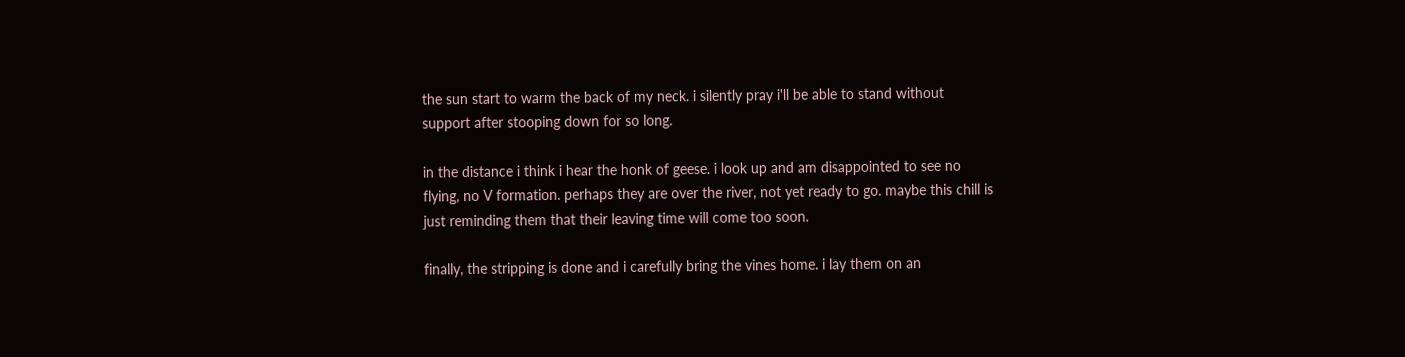the sun start to warm the back of my neck. i silently pray i'll be able to stand without support after stooping down for so long.

in the distance i think i hear the honk of geese. i look up and am disappointed to see no flying, no V formation. perhaps they are over the river, not yet ready to go. maybe this chill is just reminding them that their leaving time will come too soon.

finally, the stripping is done and i carefully bring the vines home. i lay them on an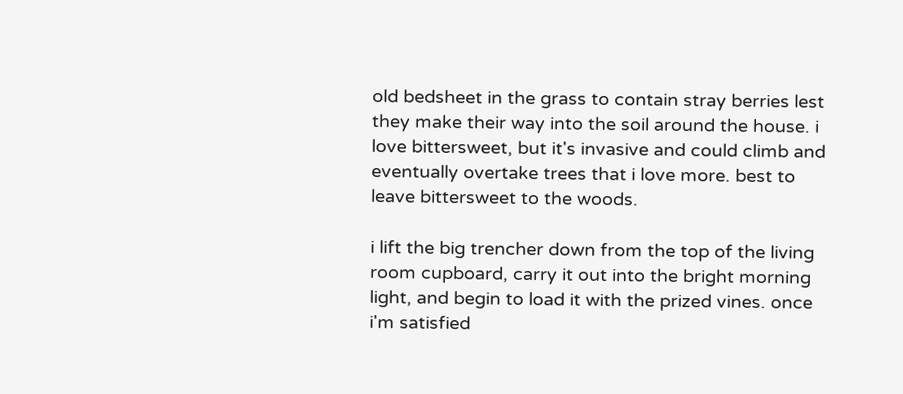old bedsheet in the grass to contain stray berries lest they make their way into the soil around the house. i love bittersweet, but it's invasive and could climb and eventually overtake trees that i love more. best to leave bittersweet to the woods.

i lift the big trencher down from the top of the living room cupboard, carry it out into the bright morning light, and begin to load it with the prized vines. once i'm satisfied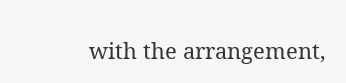with the arrangement,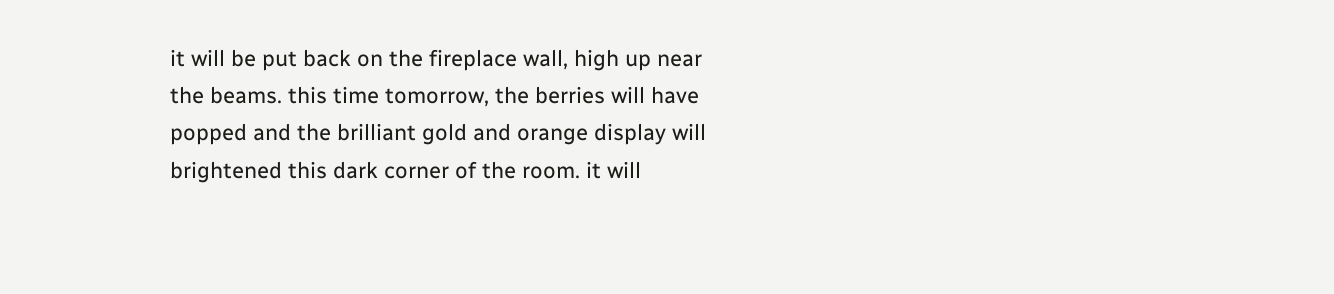it will be put back on the fireplace wall, high up near the beams. this time tomorrow, the berries will have popped and the brilliant gold and orange display will brightened this dark corner of the room. it will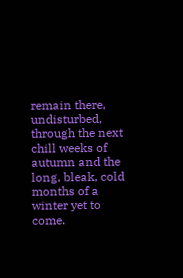remain there, undisturbed, through the next chill weeks of autumn and the long, bleak, cold months of a winter yet to come.